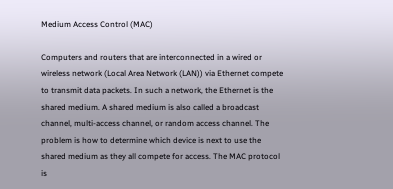Medium Access Control (MAC)

Computers and routers that are interconnected in a wired or wireless network (Local Area Network (LAN)) via Ethernet compete to transmit data packets. In such a network, the Ethernet is the shared medium. A shared medium is also called a broadcast channel, multi-access channel, or random access channel. The problem is how to determine which device is next to use the shared medium as they all compete for access. The MAC protocol is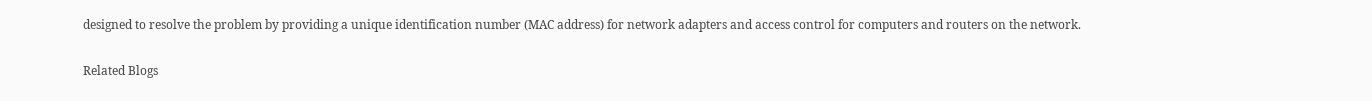designed to resolve the problem by providing a unique identification number (MAC address) for network adapters and access control for computers and routers on the network.

Related Blogs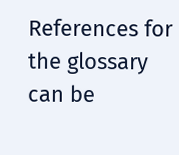References for the glossary can be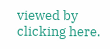viewed by clicking here.